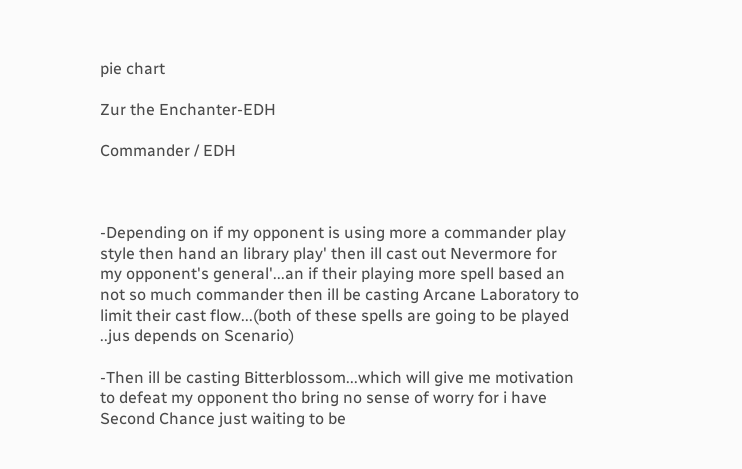pie chart

Zur the Enchanter-EDH

Commander / EDH



-Depending on if my opponent is using more a commander play style then hand an library play' then ill cast out Nevermore for my opponent's general'...an if their playing more spell based an not so much commander then ill be casting Arcane Laboratory to limit their cast flow...(both of these spells are going to be played ..jus depends on Scenario)

-Then ill be casting Bitterblossom...which will give me motivation to defeat my opponent tho bring no sense of worry for i have Second Chance just waiting to be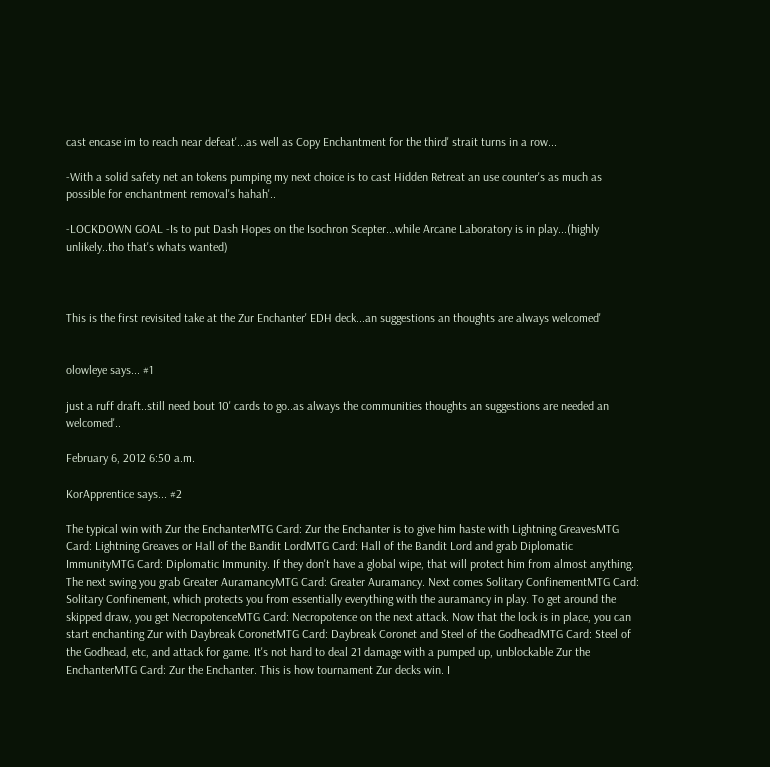cast encase im to reach near defeat'...as well as Copy Enchantment for the third' strait turns in a row...

-With a solid safety net an tokens pumping my next choice is to cast Hidden Retreat an use counter's as much as possible for enchantment removal's hahah'..

-LOCKDOWN GOAL -Is to put Dash Hopes on the Isochron Scepter...while Arcane Laboratory is in play...(highly unlikely..tho that's whats wanted)



This is the first revisited take at the Zur Enchanter' EDH deck...an suggestions an thoughts are always welcomed'


olowleye says... #1

just a ruff draft..still need bout 10' cards to go..as always the communities thoughts an suggestions are needed an welcomed'..

February 6, 2012 6:50 a.m.

KorApprentice says... #2

The typical win with Zur the EnchanterMTG Card: Zur the Enchanter is to give him haste with Lightning GreavesMTG Card: Lightning Greaves or Hall of the Bandit LordMTG Card: Hall of the Bandit Lord and grab Diplomatic ImmunityMTG Card: Diplomatic Immunity. If they don't have a global wipe, that will protect him from almost anything. The next swing you grab Greater AuramancyMTG Card: Greater Auramancy. Next comes Solitary ConfinementMTG Card: Solitary Confinement, which protects you from essentially everything with the auramancy in play. To get around the skipped draw, you get NecropotenceMTG Card: Necropotence on the next attack. Now that the lock is in place, you can start enchanting Zur with Daybreak CoronetMTG Card: Daybreak Coronet and Steel of the GodheadMTG Card: Steel of the Godhead, etc, and attack for game. It's not hard to deal 21 damage with a pumped up, unblockable Zur the EnchanterMTG Card: Zur the Enchanter. This is how tournament Zur decks win. I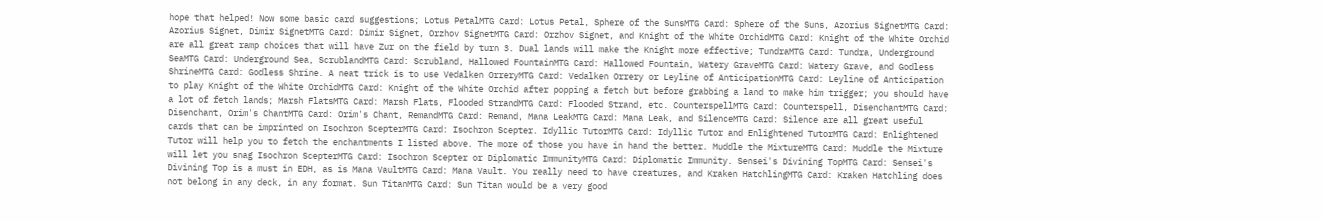hope that helped! Now some basic card suggestions; Lotus PetalMTG Card: Lotus Petal, Sphere of the SunsMTG Card: Sphere of the Suns, Azorius SignetMTG Card: Azorius Signet, Dimir SignetMTG Card: Dimir Signet, Orzhov SignetMTG Card: Orzhov Signet, and Knight of the White OrchidMTG Card: Knight of the White Orchid are all great ramp choices that will have Zur on the field by turn 3. Dual lands will make the Knight more effective; TundraMTG Card: Tundra, Underground SeaMTG Card: Underground Sea, ScrublandMTG Card: Scrubland, Hallowed FountainMTG Card: Hallowed Fountain, Watery GraveMTG Card: Watery Grave, and Godless ShrineMTG Card: Godless Shrine. A neat trick is to use Vedalken OrreryMTG Card: Vedalken Orrery or Leyline of AnticipationMTG Card: Leyline of Anticipation to play Knight of the White OrchidMTG Card: Knight of the White Orchid after popping a fetch but before grabbing a land to make him trigger; you should have a lot of fetch lands; Marsh FlatsMTG Card: Marsh Flats, Flooded StrandMTG Card: Flooded Strand, etc. CounterspellMTG Card: Counterspell, DisenchantMTG Card: Disenchant, Orim's ChantMTG Card: Orim's Chant, RemandMTG Card: Remand, Mana LeakMTG Card: Mana Leak, and SilenceMTG Card: Silence are all great useful cards that can be imprinted on Isochron ScepterMTG Card: Isochron Scepter. Idyllic TutorMTG Card: Idyllic Tutor and Enlightened TutorMTG Card: Enlightened Tutor will help you to fetch the enchantments I listed above. The more of those you have in hand the better. Muddle the MixtureMTG Card: Muddle the Mixture will let you snag Isochron ScepterMTG Card: Isochron Scepter or Diplomatic ImmunityMTG Card: Diplomatic Immunity. Sensei's Divining TopMTG Card: Sensei's Divining Top is a must in EDH, as is Mana VaultMTG Card: Mana Vault. You really need to have creatures, and Kraken HatchlingMTG Card: Kraken Hatchling does not belong in any deck, in any format. Sun TitanMTG Card: Sun Titan would be a very good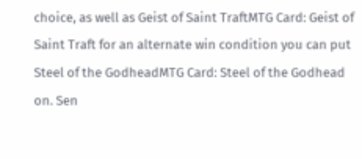choice, as well as Geist of Saint TraftMTG Card: Geist of Saint Traft for an alternate win condition you can put Steel of the GodheadMTG Card: Steel of the Godhead on. Sen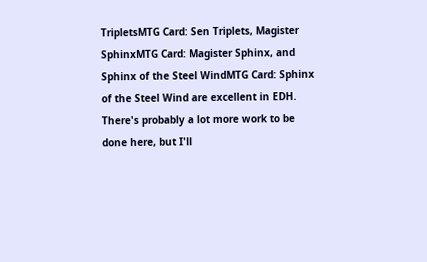TripletsMTG Card: Sen Triplets, Magister SphinxMTG Card: Magister Sphinx, and Sphinx of the Steel WindMTG Card: Sphinx of the Steel Wind are excellent in EDH. There's probably a lot more work to be done here, but I'll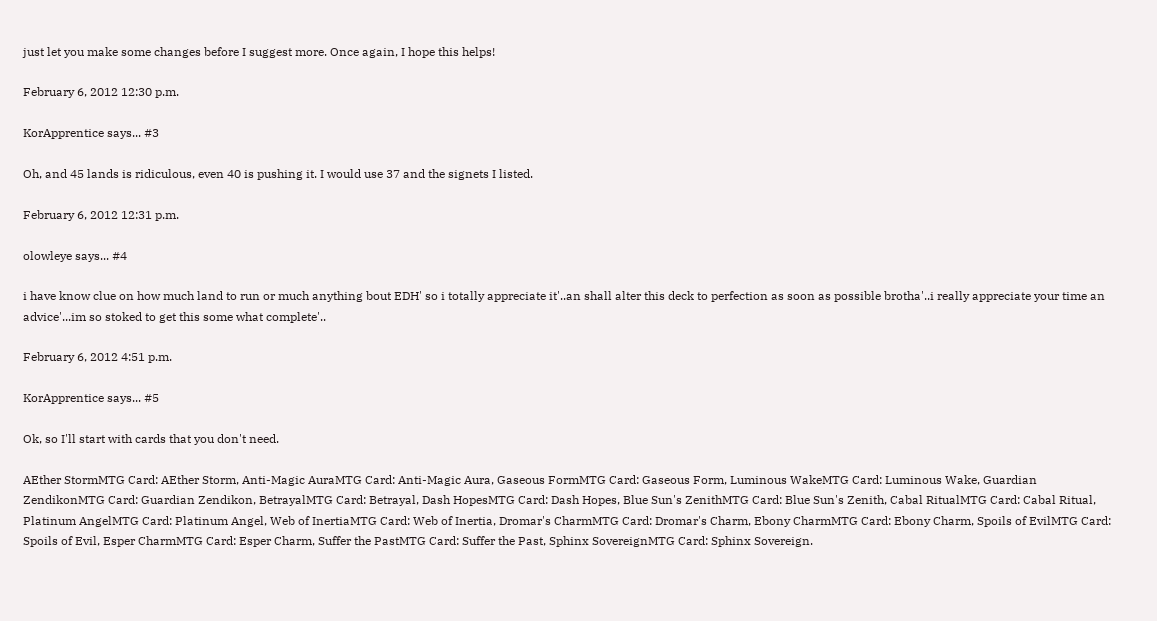just let you make some changes before I suggest more. Once again, I hope this helps!

February 6, 2012 12:30 p.m.

KorApprentice says... #3

Oh, and 45 lands is ridiculous, even 40 is pushing it. I would use 37 and the signets I listed.

February 6, 2012 12:31 p.m.

olowleye says... #4

i have know clue on how much land to run or much anything bout EDH' so i totally appreciate it'..an shall alter this deck to perfection as soon as possible brotha'..i really appreciate your time an advice'...im so stoked to get this some what complete'..

February 6, 2012 4:51 p.m.

KorApprentice says... #5

Ok, so I'll start with cards that you don't need.

AEther StormMTG Card: AEther Storm, Anti-Magic AuraMTG Card: Anti-Magic Aura, Gaseous FormMTG Card: Gaseous Form, Luminous WakeMTG Card: Luminous Wake, Guardian ZendikonMTG Card: Guardian Zendikon, BetrayalMTG Card: Betrayal, Dash HopesMTG Card: Dash Hopes, Blue Sun's ZenithMTG Card: Blue Sun's Zenith, Cabal RitualMTG Card: Cabal Ritual, Platinum AngelMTG Card: Platinum Angel, Web of InertiaMTG Card: Web of Inertia, Dromar's CharmMTG Card: Dromar's Charm, Ebony CharmMTG Card: Ebony Charm, Spoils of EvilMTG Card: Spoils of Evil, Esper CharmMTG Card: Esper Charm, Suffer the PastMTG Card: Suffer the Past, Sphinx SovereignMTG Card: Sphinx Sovereign.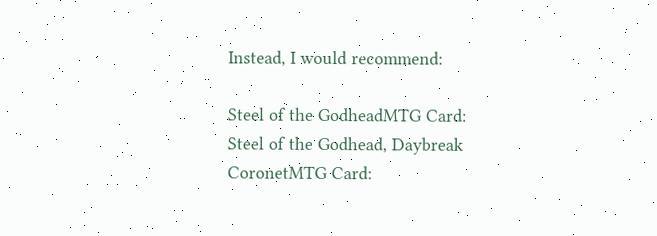Instead, I would recommend:

Steel of the GodheadMTG Card: Steel of the Godhead, Daybreak CoronetMTG Card: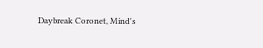Daybreak Coronet, Mind's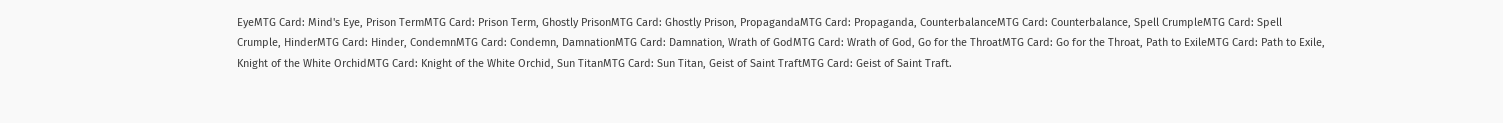EyeMTG Card: Mind's Eye, Prison TermMTG Card: Prison Term, Ghostly PrisonMTG Card: Ghostly Prison, PropagandaMTG Card: Propaganda, CounterbalanceMTG Card: Counterbalance, Spell CrumpleMTG Card: Spell Crumple, HinderMTG Card: Hinder, CondemnMTG Card: Condemn, DamnationMTG Card: Damnation, Wrath of GodMTG Card: Wrath of God, Go for the ThroatMTG Card: Go for the Throat, Path to ExileMTG Card: Path to Exile, Knight of the White OrchidMTG Card: Knight of the White Orchid, Sun TitanMTG Card: Sun Titan, Geist of Saint TraftMTG Card: Geist of Saint Traft.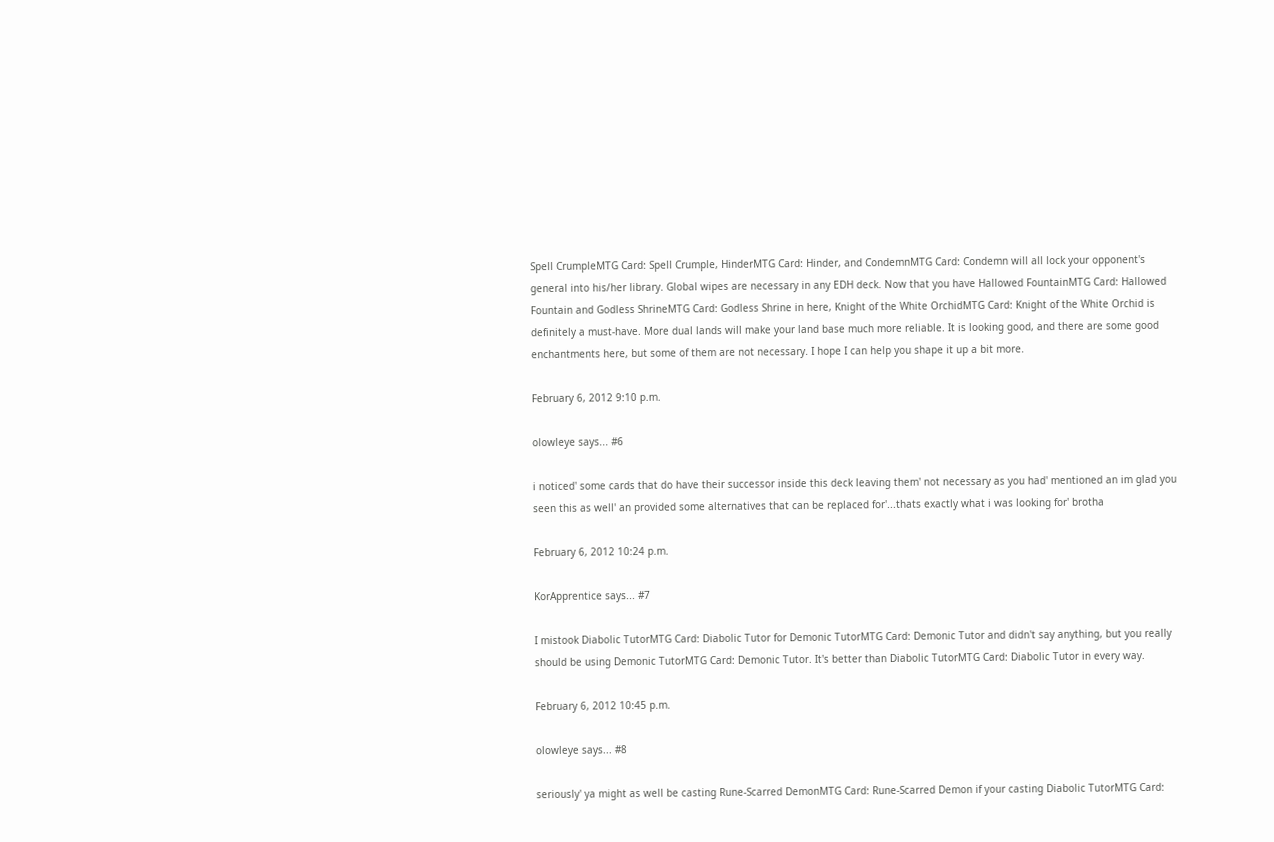Spell CrumpleMTG Card: Spell Crumple, HinderMTG Card: Hinder, and CondemnMTG Card: Condemn will all lock your opponent's general into his/her library. Global wipes are necessary in any EDH deck. Now that you have Hallowed FountainMTG Card: Hallowed Fountain and Godless ShrineMTG Card: Godless Shrine in here, Knight of the White OrchidMTG Card: Knight of the White Orchid is definitely a must-have. More dual lands will make your land base much more reliable. It is looking good, and there are some good enchantments here, but some of them are not necessary. I hope I can help you shape it up a bit more.

February 6, 2012 9:10 p.m.

olowleye says... #6

i noticed' some cards that do have their successor inside this deck leaving them' not necessary as you had' mentioned an im glad you seen this as well' an provided some alternatives that can be replaced for'...thats exactly what i was looking for' brotha

February 6, 2012 10:24 p.m.

KorApprentice says... #7

I mistook Diabolic TutorMTG Card: Diabolic Tutor for Demonic TutorMTG Card: Demonic Tutor and didn't say anything, but you really should be using Demonic TutorMTG Card: Demonic Tutor. It's better than Diabolic TutorMTG Card: Diabolic Tutor in every way.

February 6, 2012 10:45 p.m.

olowleye says... #8

seriously' ya might as well be casting Rune-Scarred DemonMTG Card: Rune-Scarred Demon if your casting Diabolic TutorMTG Card: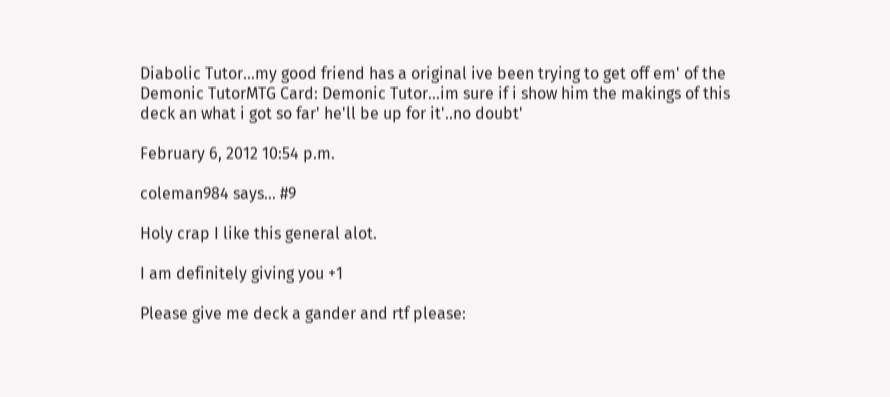Diabolic Tutor...my good friend has a original ive been trying to get off em' of the Demonic TutorMTG Card: Demonic Tutor...im sure if i show him the makings of this deck an what i got so far' he'll be up for it'..no doubt'

February 6, 2012 10:54 p.m.

coleman984 says... #9

Holy crap I like this general alot.

I am definitely giving you +1

Please give me deck a gander and rtf please: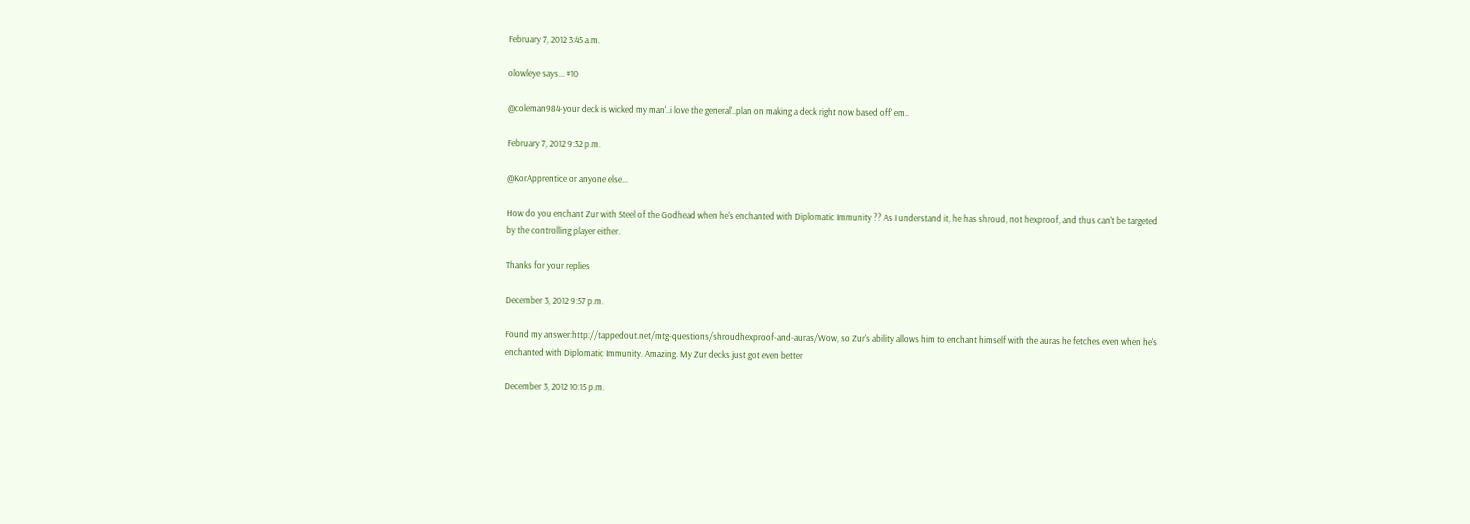February 7, 2012 3:45 a.m.

olowleye says... #10

@coleman984-your deck is wicked my man'..i love the general'..plan on making a deck right now based off' em..

February 7, 2012 9:32 p.m.

@KorApprentice or anyone else...

How do you enchant Zur with Steel of the Godhead when he's enchanted with Diplomatic Immunity ?? As I understand it, he has shroud, not hexproof, and thus can't be targeted by the controlling player either.

Thanks for your replies

December 3, 2012 9:57 p.m.

Found my answer:http://tappedout.net/mtg-questions/shroudhexproof-and-auras/Wow, so Zur's ability allows him to enchant himself with the auras he fetches even when he's enchanted with Diplomatic Immunity. Amazing. My Zur decks just got even better

December 3, 2012 10:15 p.m.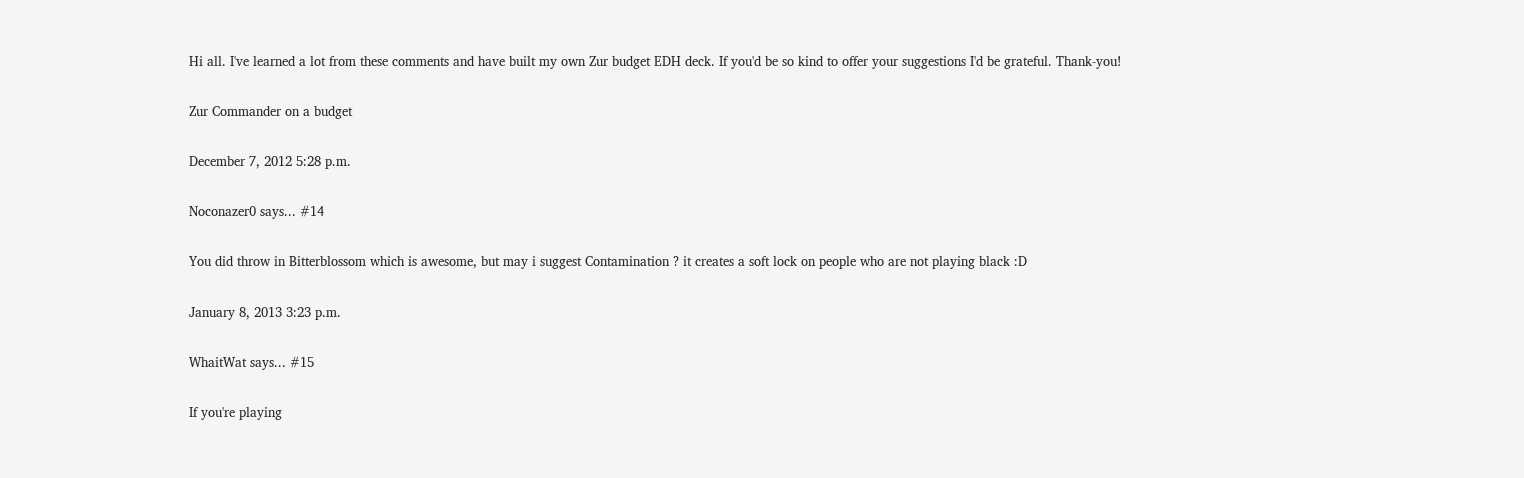Hi all. I've learned a lot from these comments and have built my own Zur budget EDH deck. If you'd be so kind to offer your suggestions I'd be grateful. Thank-you!

Zur Commander on a budget

December 7, 2012 5:28 p.m.

Noconazer0 says... #14

You did throw in Bitterblossom which is awesome, but may i suggest Contamination ? it creates a soft lock on people who are not playing black :D

January 8, 2013 3:23 p.m.

WhaitWat says... #15

If you're playing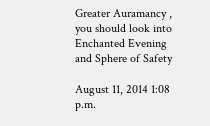Greater Auramancy , you should look into Enchanted Evening and Sphere of Safety

August 11, 2014 1:08 p.m.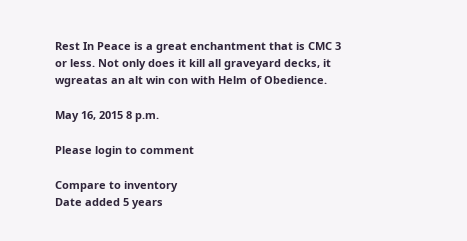Rest In Peace is a great enchantment that is CMC 3 or less. Not only does it kill all graveyard decks, it wgreatas an alt win con with Helm of Obedience.

May 16, 2015 8 p.m.

Please login to comment

Compare to inventory
Date added 5 years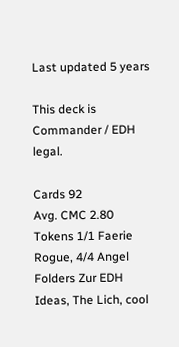Last updated 5 years

This deck is Commander / EDH legal.

Cards 92
Avg. CMC 2.80
Tokens 1/1 Faerie Rogue, 4/4 Angel
Folders Zur EDH Ideas, The Lich, cool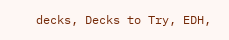decks, Decks to Try, EDH,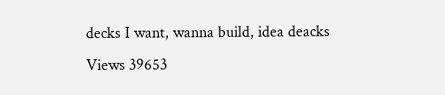decks I want, wanna build, idea deacks
Views 39653